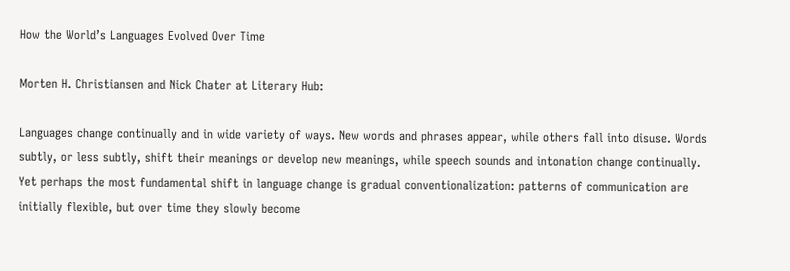How the World’s Languages Evolved Over Time

Morten H. Christiansen and Nick Chater at Literary Hub:

Languages change continually and in wide variety of ways. New words and phrases appear, while others fall into disuse. Words subtly, or less subtly, shift their meanings or develop new meanings, while speech sounds and intonation change continually. Yet perhaps the most fundamental shift in language change is gradual conventionalization: patterns of communication are initially flexible, but over time they slowly become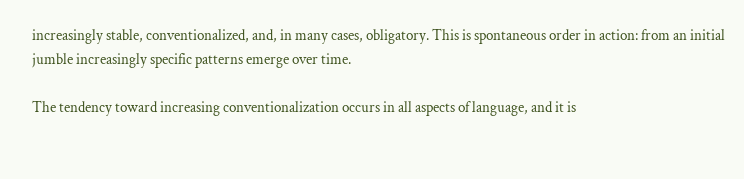increasingly stable, conventionalized, and, in many cases, obligatory. This is spontaneous order in action: from an initial jumble increasingly specific patterns emerge over time.

The tendency toward increasing conventionalization occurs in all aspects of language, and it is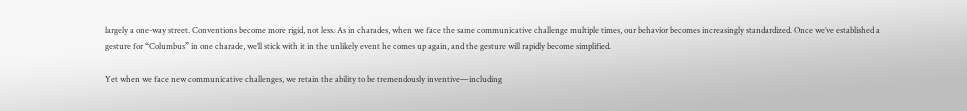largely a one-way street. Conventions become more rigid, not less. As in charades, when we face the same communicative challenge multiple times, our behavior becomes increasingly standardized. Once we’ve established a gesture for “Columbus” in one charade, we’ll stick with it in the unlikely event he comes up again, and the gesture will rapidly become simplified.

Yet when we face new communicative challenges, we retain the ability to be tremendously inventive—including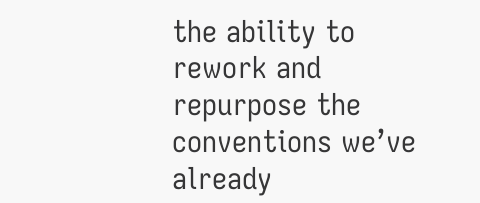the ability to rework and repurpose the conventions we’ve already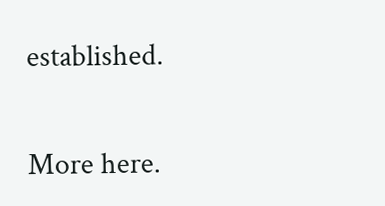established.

More here.